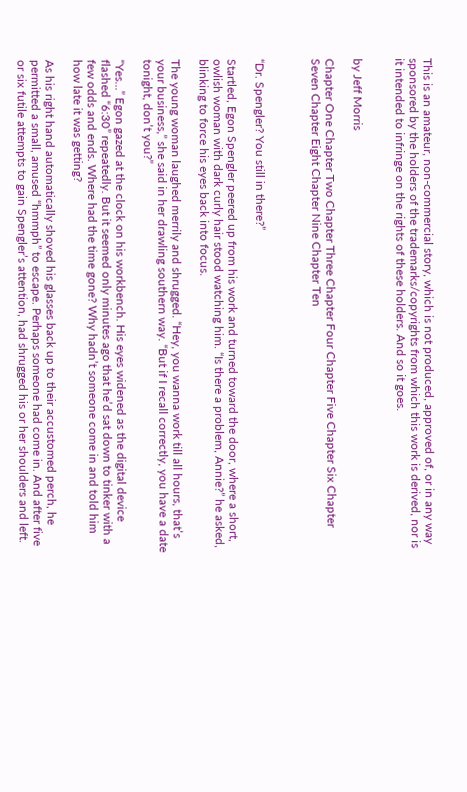This is an amateur, non-commercial story, which is not produced, approved of, or in any way sponsored by the holders of the trademarks/copyrights from which this work is derived, nor is it intended to infringe on the rights of these holders. And so it goes.


by Jeff Morris

Chapter One Chapter Two Chapter Three Chapter Four Chapter Five Chapter Six Chapter Seven Chapter Eight Chapter Nine Chapter Ten



“Dr. Spengler? You still in there?”

Startled, Egon Spengler peered up from his work and turned toward the door, where a short, owlish woman with dark curly hair stood watching him. “Is there a problem, Annie?” he asked, blinking to force his eyes back into focus.

The young woman laughed merrily and shrugged. “Hey, you wanna work till all hours, that’s your business,” she said in her drawling southern way. “But if I recall correctly, you have a date tonight, don’t you?”

“Yes...” Egon gazed at the clock on his workbench. His eyes widened as the digital device flashed “6:30” repeatedly. But it seemed only minutes ago that he’d sat down to tinker with a few odds and ends. Where had the time gone? Why hadn’t someone come in and told him how late it was getting?

As his right hand automatically shoved his glasses back up to their accustomed perch, he permitted a small, amused “hmmph” to escape. Perhaps someone had come in. And after five or six futile attempts to gain Spengler’s attention, had shrugged his or her shoulders and left.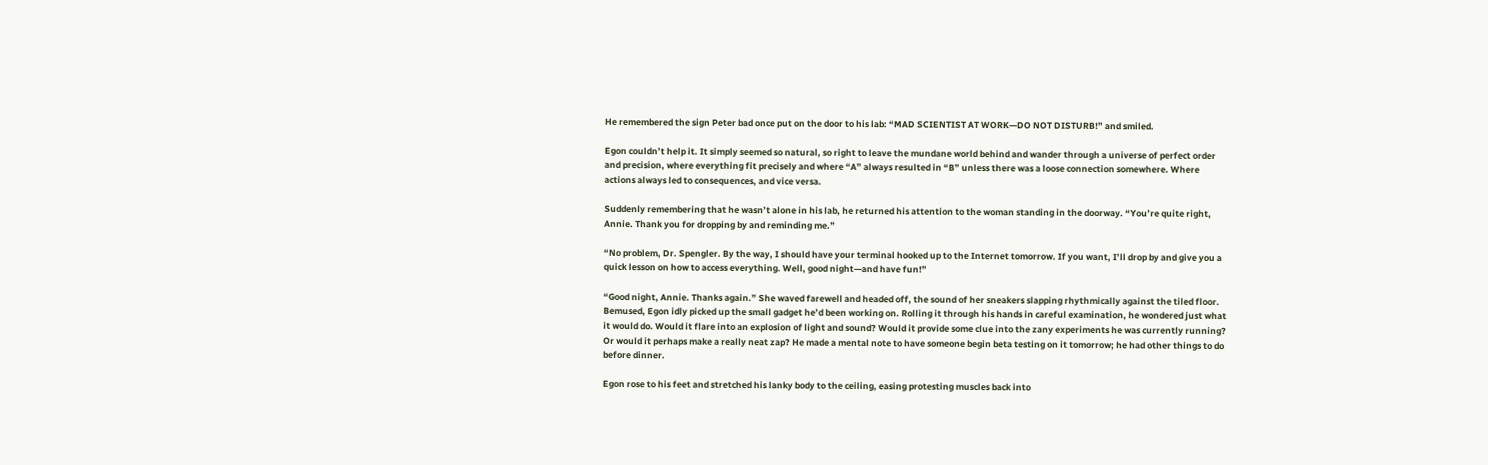He remembered the sign Peter bad once put on the door to his lab: “MAD SCIENTIST AT WORK—DO NOT DISTURB!” and smiled.

Egon couldn’t help it. It simply seemed so natural, so right to leave the mundane world behind and wander through a universe of perfect order and precision, where everything fit precisely and where “A” always resulted in “B” unless there was a loose connection somewhere. Where actions always led to consequences, and vice versa.

Suddenly remembering that he wasn’t alone in his lab, he returned his attention to the woman standing in the doorway. “You’re quite right, Annie. Thank you for dropping by and reminding me.”

“No problem, Dr. Spengler. By the way, I should have your terminal hooked up to the Internet tomorrow. If you want, I’ll drop by and give you a quick lesson on how to access everything. Well, good night—and have fun!”

“Good night, Annie. Thanks again.” She waved farewell and headed off, the sound of her sneakers slapping rhythmically against the tiled floor. Bemused, Egon idly picked up the small gadget he’d been working on. Rolling it through his hands in careful examination, he wondered just what it would do. Would it flare into an explosion of light and sound? Would it provide some clue into the zany experiments he was currently running? Or would it perhaps make a really neat zap? He made a mental note to have someone begin beta testing on it tomorrow; he had other things to do before dinner.

Egon rose to his feet and stretched his lanky body to the ceiling, easing protesting muscles back into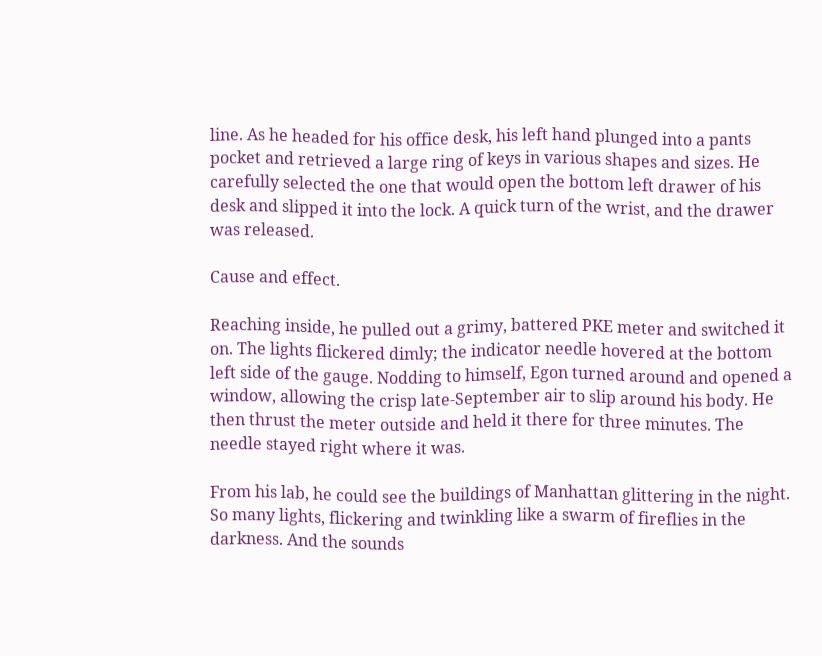line. As he headed for his office desk, his left hand plunged into a pants pocket and retrieved a large ring of keys in various shapes and sizes. He carefully selected the one that would open the bottom left drawer of his desk and slipped it into the lock. A quick turn of the wrist, and the drawer was released.

Cause and effect.

Reaching inside, he pulled out a grimy, battered PKE meter and switched it on. The lights flickered dimly; the indicator needle hovered at the bottom left side of the gauge. Nodding to himself, Egon turned around and opened a window, allowing the crisp late‑September air to slip around his body. He then thrust the meter outside and held it there for three minutes. The needle stayed right where it was.

From his lab, he could see the buildings of Manhattan glittering in the night. So many lights, flickering and twinkling like a swarm of fireflies in the darkness. And the sounds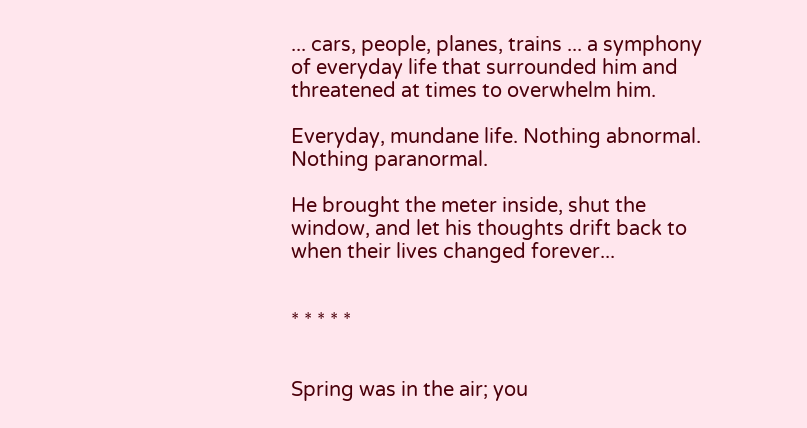... cars, people, planes, trains ... a symphony of everyday life that surrounded him and threatened at times to overwhelm him.

Everyday, mundane life. Nothing abnormal. Nothing paranormal.

He brought the meter inside, shut the window, and let his thoughts drift back to when their lives changed forever...


* * * * *


Spring was in the air; you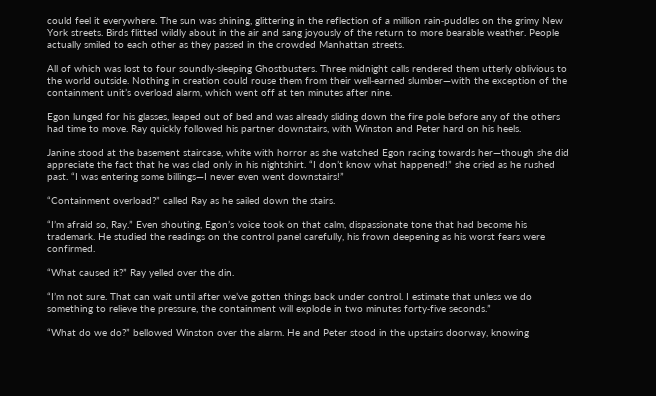could feel it everywhere. The sun was shining, glittering in the reflection of a million rain‑puddles on the grimy New York streets. Birds flitted wildly about in the air and sang joyously of the return to more bearable weather. People actually smiled to each other as they passed in the crowded Manhattan streets.

All of which was lost to four soundly‑sleeping Ghostbusters. Three midnight calls rendered them utterly oblivious to the world outside. Nothing in creation could rouse them from their well‑earned slumber—with the exception of the containment unit’s overload alarm, which went off at ten minutes after nine.

Egon lunged for his glasses, leaped out of bed and was already sliding down the fire pole before any of the others had time to move. Ray quickly followed his partner downstairs, with Winston and Peter hard on his heels.

Janine stood at the basement staircase, white with horror as she watched Egon racing towards her—though she did appreciate the fact that he was clad only in his nightshirt. “I don’t know what happened!” she cried as he rushed past. “I was entering some billings—I never even went downstairs!”

“Containment overload?” called Ray as he sailed down the stairs.

“I’m afraid so, Ray.” Even shouting, Egon’s voice took on that calm, dispassionate tone that had become his trademark. He studied the readings on the control panel carefully, his frown deepening as his worst fears were confirmed.

“What caused it?” Ray yelled over the din.

“I’m not sure. That can wait until after we’ve gotten things back under control. I estimate that unless we do something to relieve the pressure, the containment will explode in two minutes forty‑five seconds.”

“What do we do?” bellowed Winston over the alarm. He and Peter stood in the upstairs doorway, knowing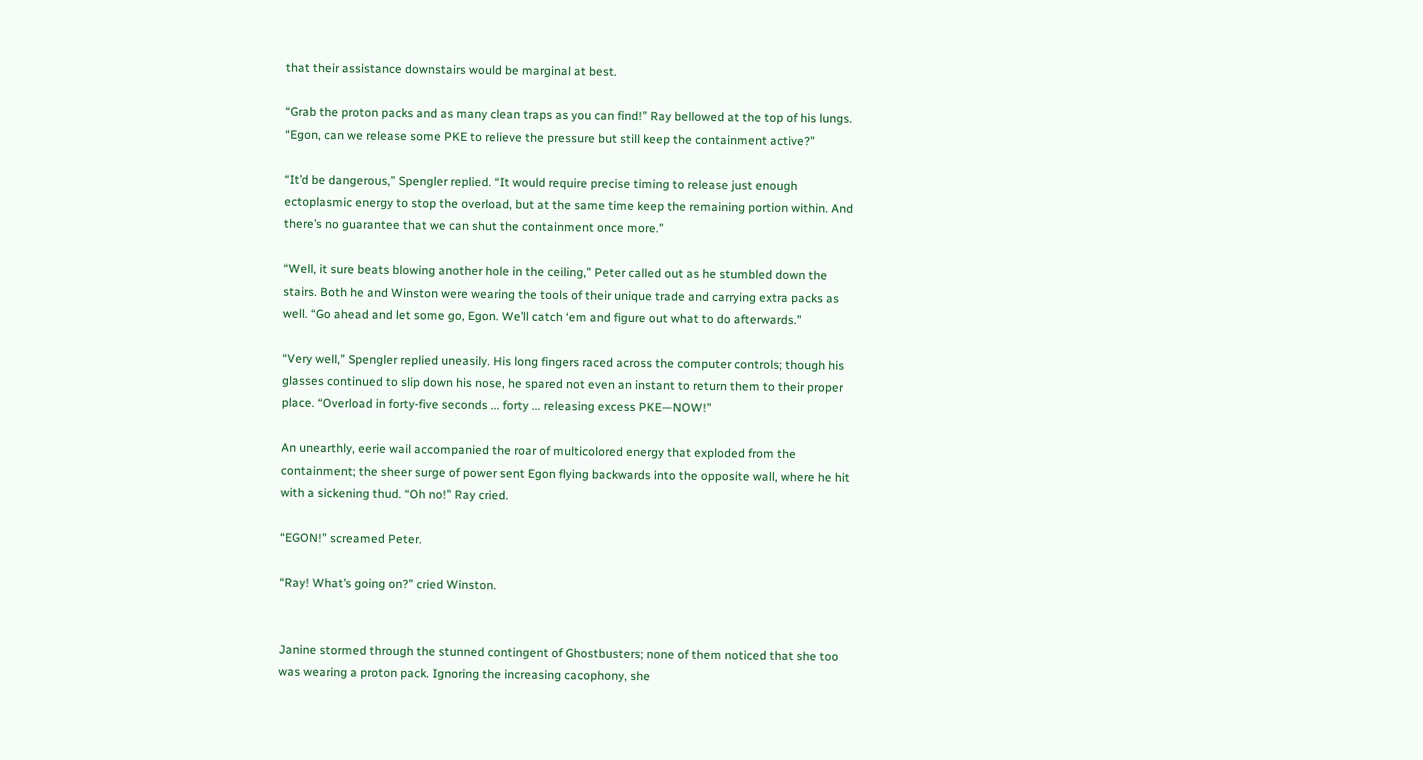that their assistance downstairs would be marginal at best.

“Grab the proton packs and as many clean traps as you can find!” Ray bellowed at the top of his lungs. “Egon, can we release some PKE to relieve the pressure but still keep the containment active?”

“It’d be dangerous,” Spengler replied. “It would require precise timing to release just enough ectoplasmic energy to stop the overload, but at the same time keep the remaining portion within. And there’s no guarantee that we can shut the containment once more.”

“Well, it sure beats blowing another hole in the ceiling,” Peter called out as he stumbled down the stairs. Both he and Winston were wearing the tools of their unique trade and carrying extra packs as well. “Go ahead and let some go, Egon. We’ll catch ‘em and figure out what to do afterwards.”

“Very well,” Spengler replied uneasily. His long fingers raced across the computer controls; though his glasses continued to slip down his nose, he spared not even an instant to return them to their proper place. “Overload in forty‑five seconds ... forty ... releasing excess PKE—NOW!”

An unearthly, eerie wail accompanied the roar of multicolored energy that exploded from the containment; the sheer surge of power sent Egon flying backwards into the opposite wall, where he hit with a sickening thud. “Oh no!” Ray cried.

“EGON!” screamed Peter.

“Ray! What’s going on?” cried Winston.


Janine stormed through the stunned contingent of Ghostbusters; none of them noticed that she too was wearing a proton pack. Ignoring the increasing cacophony, she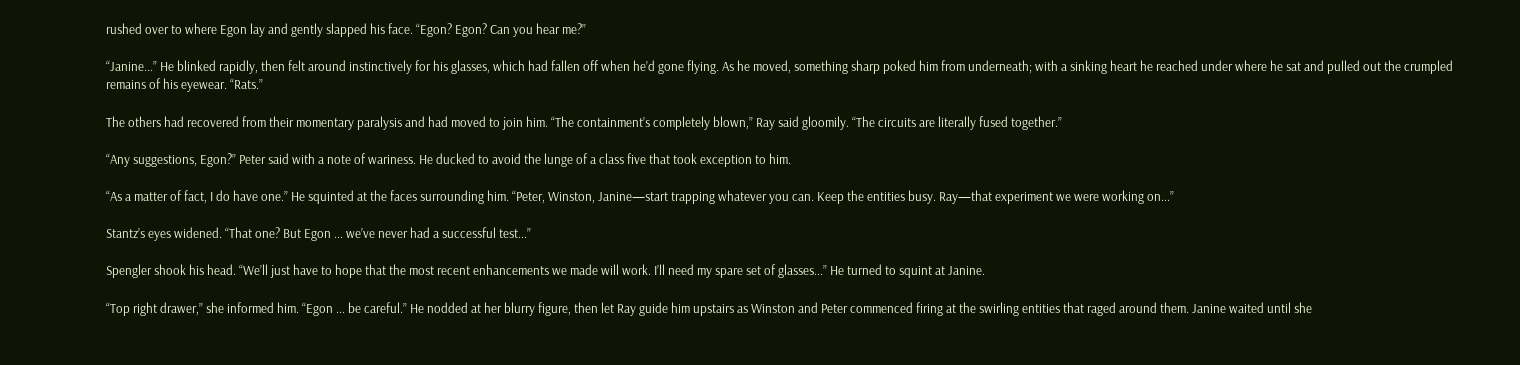rushed over to where Egon lay and gently slapped his face. “Egon? Egon? Can you hear me?”

“Janine...” He blinked rapidly, then felt around instinctively for his glasses, which had fallen off when he’d gone flying. As he moved, something sharp poked him from underneath; with a sinking heart he reached under where he sat and pulled out the crumpled remains of his eyewear. “Rats.”

The others had recovered from their momentary paralysis and had moved to join him. “The containment’s completely blown,” Ray said gloomily. “The circuits are literally fused together.”

“Any suggestions, Egon?” Peter said with a note of wariness. He ducked to avoid the lunge of a class five that took exception to him.

“As a matter of fact, I do have one.” He squinted at the faces surrounding him. “Peter, Winston, Janine—start trapping whatever you can. Keep the entities busy. Ray—that experiment we were working on...”

Stantz’s eyes widened. “That one? But Egon ... we’ve never had a successful test...”

Spengler shook his head. “We’ll just have to hope that the most recent enhancements we made will work. I’ll need my spare set of glasses...” He turned to squint at Janine.

“Top right drawer,” she informed him. “Egon ... be careful.” He nodded at her blurry figure, then let Ray guide him upstairs as Winston and Peter commenced firing at the swirling entities that raged around them. Janine waited until she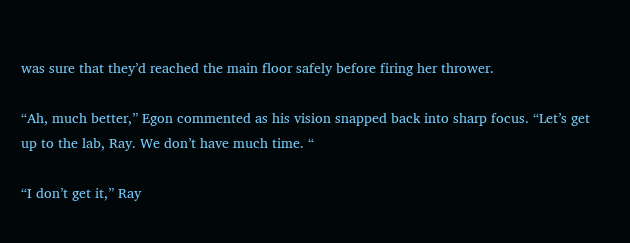was sure that they’d reached the main floor safely before firing her thrower.

“Ah, much better,” Egon commented as his vision snapped back into sharp focus. “Let’s get up to the lab, Ray. We don’t have much time. “

“I don’t get it,” Ray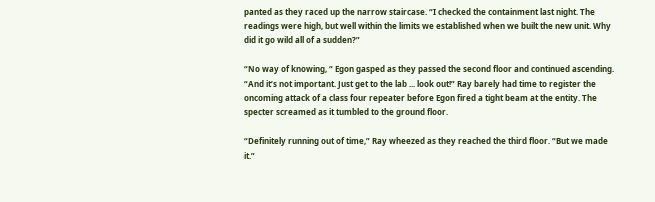panted as they raced up the narrow staircase. “I checked the containment last night. The readings were high, but well within the limits we established when we built the new unit. Why did it go wild all of a sudden?”

“No way of knowing, “ Egon gasped as they passed the second floor and continued ascending. “And it’s not important. Just get to the lab ... look out!” Ray barely had time to register the oncoming attack of a class four repeater before Egon fired a tight beam at the entity. The specter screamed as it tumbled to the ground floor.

“Definitely running out of time,” Ray wheezed as they reached the third floor. “But we made it.”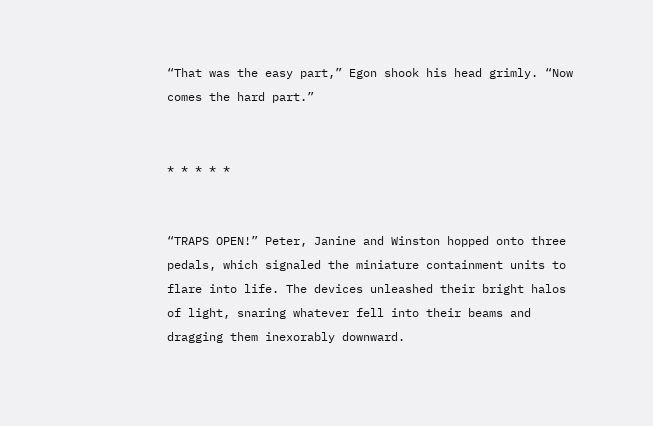“That was the easy part,” Egon shook his head grimly. “Now comes the hard part.”


* * * * *


“TRAPS OPEN!” Peter, Janine and Winston hopped onto three pedals, which signaled the miniature containment units to flare into life. The devices unleashed their bright halos of light, snaring whatever fell into their beams and dragging them inexorably downward.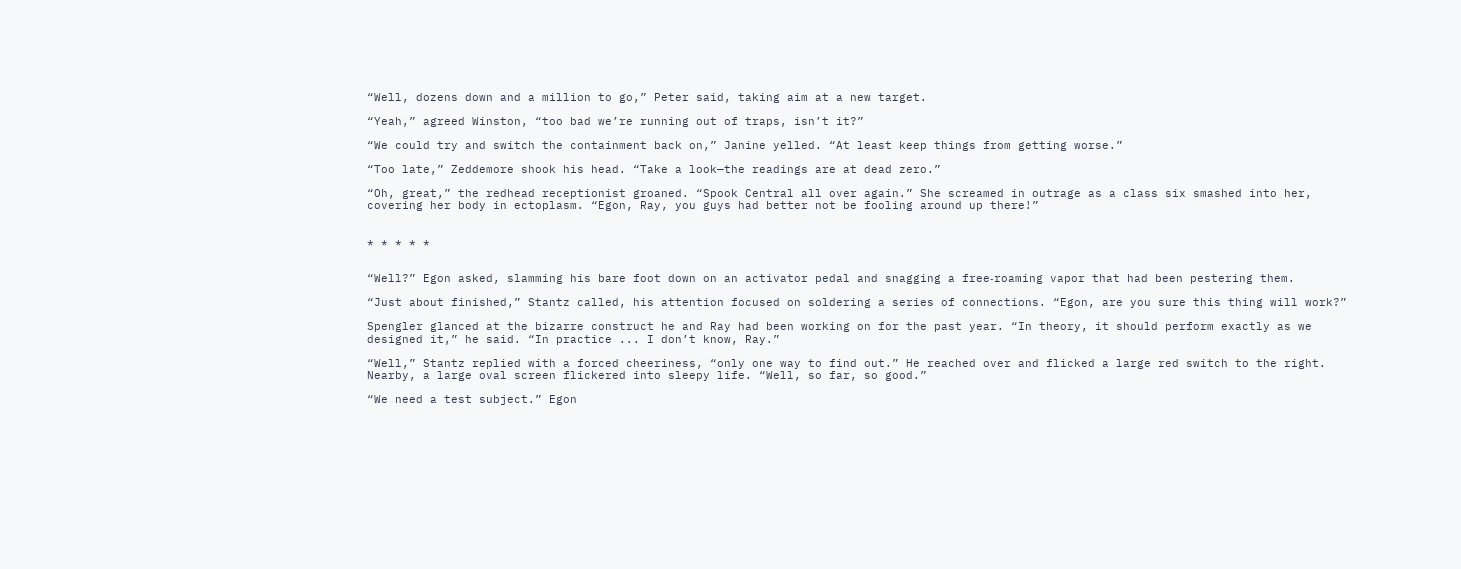“Well, dozens down and a million to go,” Peter said, taking aim at a new target.

“Yeah,” agreed Winston, “too bad we’re running out of traps, isn’t it?”

“We could try and switch the containment back on,” Janine yelled. “At least keep things from getting worse.”

“Too late,” Zeddemore shook his head. “Take a look—the readings are at dead zero.”

“Oh, great,” the redhead receptionist groaned. “Spook Central all over again.” She screamed in outrage as a class six smashed into her, covering her body in ectoplasm. “Egon, Ray, you guys had better not be fooling around up there!”


* * * * *


“Well?” Egon asked, slamming his bare foot down on an activator pedal and snagging a free‑roaming vapor that had been pestering them.

“Just about finished,” Stantz called, his attention focused on soldering a series of connections. “Egon, are you sure this thing will work?”

Spengler glanced at the bizarre construct he and Ray had been working on for the past year. “In theory, it should perform exactly as we designed it,” he said. “In practice ... I don’t know, Ray.”

“Well,” Stantz replied with a forced cheeriness, “only one way to find out.” He reached over and flicked a large red switch to the right. Nearby, a large oval screen flickered into sleepy life. “Well, so far, so good.”

“We need a test subject.” Egon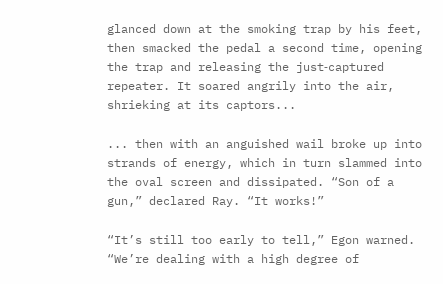glanced down at the smoking trap by his feet, then smacked the pedal a second time, opening the trap and releasing the just‑captured repeater. It soared angrily into the air, shrieking at its captors...

... then with an anguished wail broke up into strands of energy, which in turn slammed into the oval screen and dissipated. “Son of a gun,” declared Ray. “It works!”

“It’s still too early to tell,” Egon warned. “We’re dealing with a high degree of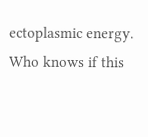ectoplasmic energy. Who knows if this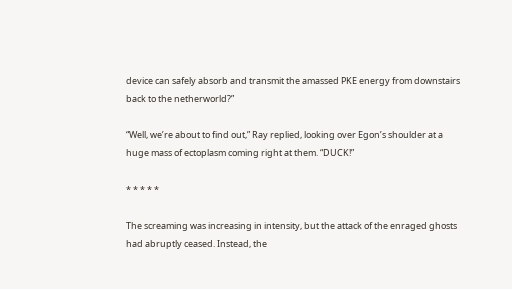device can safely absorb and transmit the amassed PKE energy from downstairs back to the netherworld?”

“Well, we’re about to find out,” Ray replied, looking over Egon’s shoulder at a huge mass of ectoplasm coming right at them. “DUCK!”

* * * * *

The screaming was increasing in intensity, but the attack of the enraged ghosts had abruptly ceased. Instead, the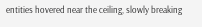entities hovered near the ceiling, slowly breaking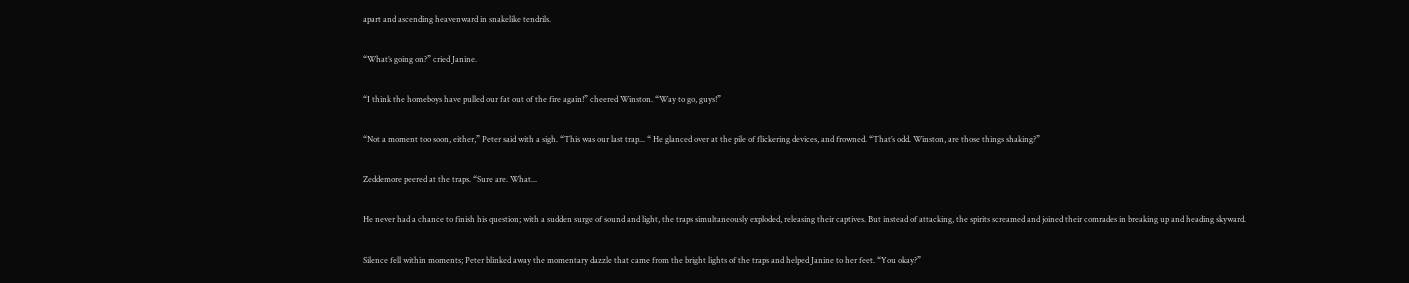apart and ascending heavenward in snakelike tendrils.

“What’s going on?” cried Janine.

“I think the homeboys have pulled our fat out of the fire again!” cheered Winston. “Way to go, guys!”

“Not a moment too soon, either,” Peter said with a sigh. “This was our last trap... “ He glanced over at the pile of flickering devices, and frowned. “That’s odd. Winston, are those things shaking?”

Zeddemore peered at the traps. “Sure are. What...

He never had a chance to finish his question; with a sudden surge of sound and light, the traps simultaneously exploded, releasing their captives. But instead of attacking, the spirits screamed and joined their comrades in breaking up and heading skyward.

Silence fell within moments; Peter blinked away the momentary dazzle that came from the bright lights of the traps and helped Janine to her feet. “You okay?”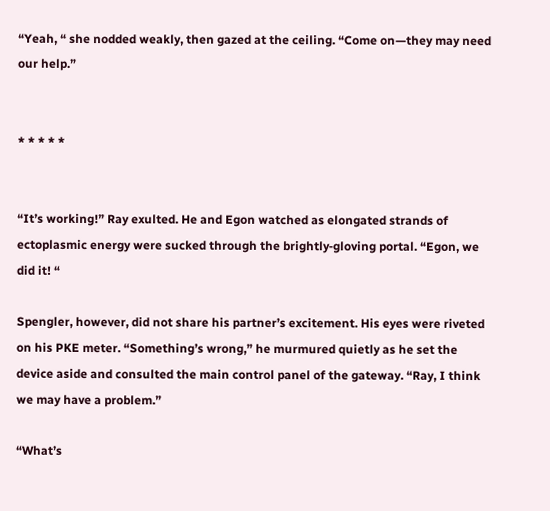“Yeah, “ she nodded weakly, then gazed at the ceiling. “Come on—they may need our help.”


* * * * *


“It’s working!” Ray exulted. He and Egon watched as elongated strands of ectoplasmic energy were sucked through the brightly‑gloving portal. “Egon, we did it! “

Spengler, however, did not share his partner’s excitement. His eyes were riveted on his PKE meter. “Something’s wrong,” he murmured quietly as he set the device aside and consulted the main control panel of the gateway. “Ray, I think we may have a problem.”

“What’s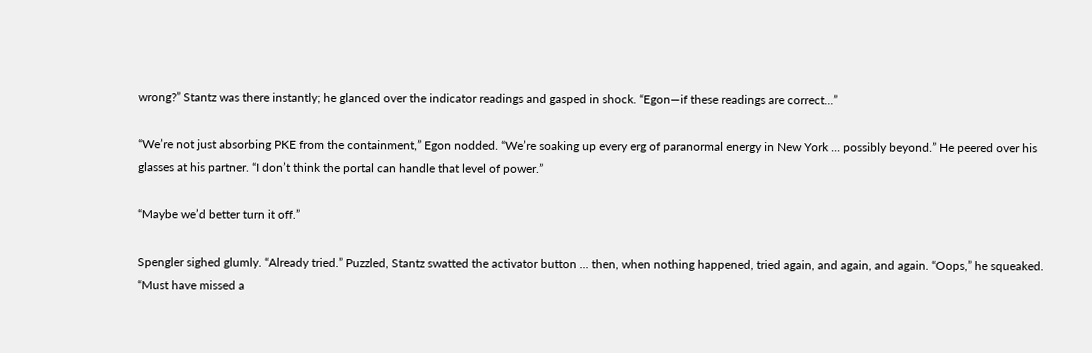wrong?” Stantz was there instantly; he glanced over the indicator readings and gasped in shock. “Egon—if these readings are correct...”

“We’re not just absorbing PKE from the containment,” Egon nodded. “We’re soaking up every erg of paranormal energy in New York ... possibly beyond.” He peered over his glasses at his partner. “I don’t think the portal can handle that level of power.”

“Maybe we’d better turn it off.”

Spengler sighed glumly. “Already tried.” Puzzled, Stantz swatted the activator button ... then, when nothing happened, tried again, and again, and again. “Oops,” he squeaked. “Must have missed a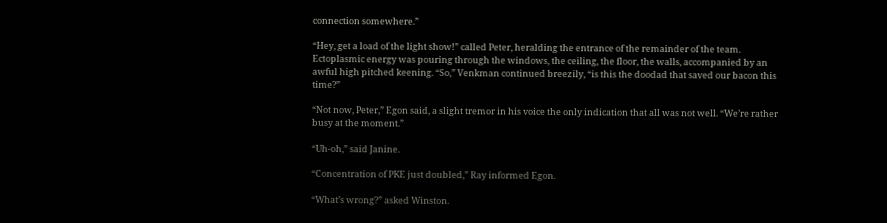connection somewhere.”

“Hey, get a load of the light show!” called Peter, heralding the entrance of the remainder of the team. Ectoplasmic energy was pouring through the windows, the ceiling, the floor, the walls, accompanied by an awful high pitched keening. “So,” Venkman continued breezily, “is this the doodad that saved our bacon this time?”

“Not now, Peter,” Egon said, a slight tremor in his voice the only indication that all was not well. “We’re rather busy at the moment.”

“Uh‑oh,” said Janine.

“Concentration of PKE just doubled,” Ray informed Egon.

“What’s wrong?” asked Winston.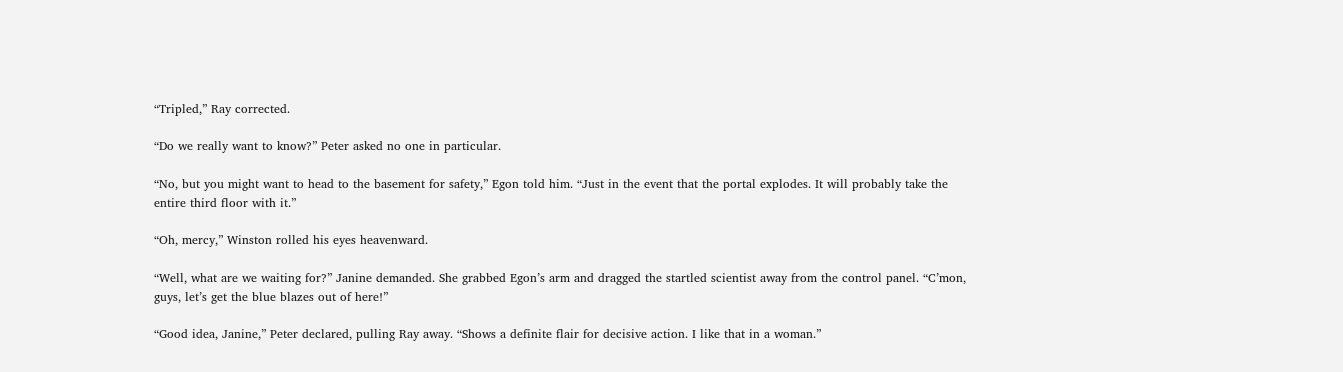“Tripled,” Ray corrected.

“Do we really want to know?” Peter asked no one in particular.

“No, but you might want to head to the basement for safety,” Egon told him. “Just in the event that the portal explodes. It will probably take the entire third floor with it.”

“Oh, mercy,” Winston rolled his eyes heavenward.

“Well, what are we waiting for?” Janine demanded. She grabbed Egon’s arm and dragged the startled scientist away from the control panel. “C’mon, guys, let’s get the blue blazes out of here!”

“Good idea, Janine,” Peter declared, pulling Ray away. “Shows a definite flair for decisive action. I like that in a woman.”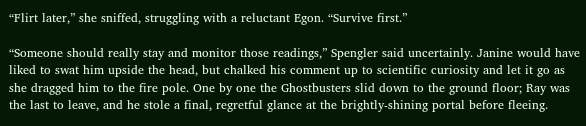“Flirt later,” she sniffed, struggling with a reluctant Egon. “Survive first.”

“Someone should really stay and monitor those readings,” Spengler said uncertainly. Janine would have liked to swat him upside the head, but chalked his comment up to scientific curiosity and let it go as she dragged him to the fire pole. One by one the Ghostbusters slid down to the ground floor; Ray was the last to leave, and he stole a final, regretful glance at the brightly‑shining portal before fleeing.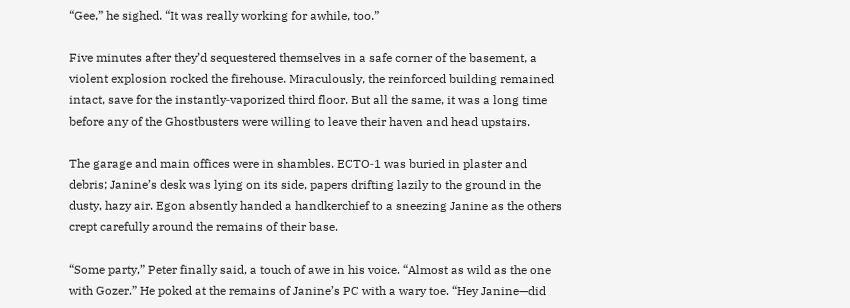“Gee,” he sighed. “It was really working for awhile, too.”

Five minutes after they’d sequestered themselves in a safe corner of the basement, a violent explosion rocked the firehouse. Miraculously, the reinforced building remained intact, save for the instantly‑vaporized third floor. But all the same, it was a long time before any of the Ghostbusters were willing to leave their haven and head upstairs.

The garage and main offices were in shambles. ECTO‑1 was buried in plaster and debris; Janine’s desk was lying on its side, papers drifting lazily to the ground in the dusty, hazy air. Egon absently handed a handkerchief to a sneezing Janine as the others crept carefully around the remains of their base.

“Some party,” Peter finally said, a touch of awe in his voice. “Almost as wild as the one with Gozer.” He poked at the remains of Janine’s PC with a wary toe. “Hey Janine—did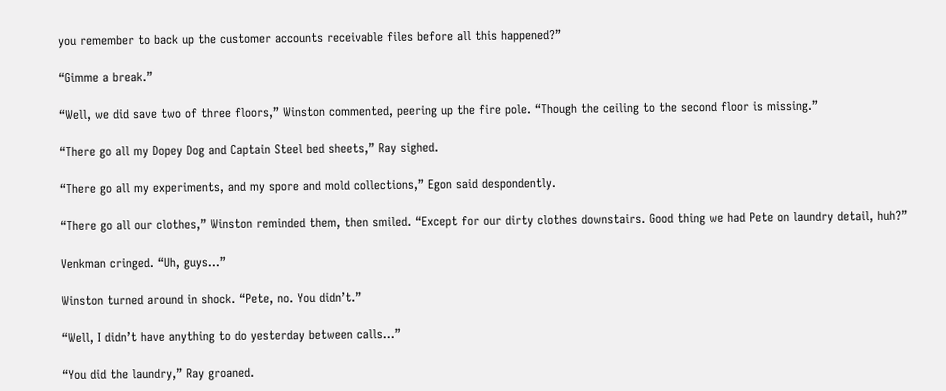you remember to back up the customer accounts receivable files before all this happened?”

“Gimme a break.”

“Well, we did save two of three floors,” Winston commented, peering up the fire pole. “Though the ceiling to the second floor is missing.”

“There go all my Dopey Dog and Captain Steel bed sheets,” Ray sighed.

“There go all my experiments, and my spore and mold collections,” Egon said despondently.

“There go all our clothes,” Winston reminded them, then smiled. “Except for our dirty clothes downstairs. Good thing we had Pete on laundry detail, huh?”

Venkman cringed. “Uh, guys...”

Winston turned around in shock. “Pete, no. You didn’t.”

“Well, I didn’t have anything to do yesterday between calls...”

“You did the laundry,” Ray groaned.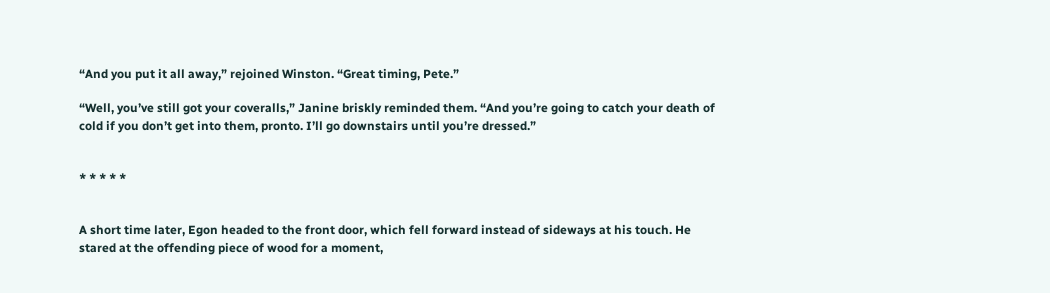“And you put it all away,” rejoined Winston. “Great timing, Pete.”

“Well, you’ve still got your coveralls,” Janine briskly reminded them. “And you’re going to catch your death of cold if you don’t get into them, pronto. I’ll go downstairs until you’re dressed.”


* * * * *


A short time later, Egon headed to the front door, which fell forward instead of sideways at his touch. He stared at the offending piece of wood for a moment,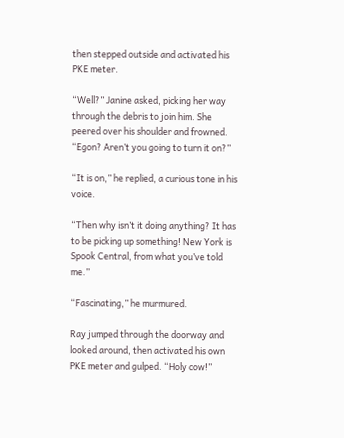then stepped outside and activated his PKE meter.

“Well?” Janine asked, picking her way through the debris to join him. She peered over his shoulder and frowned. “Egon? Aren’t you going to turn it on?”

“It is on,” he replied, a curious tone in his voice.

“Then why isn’t it doing anything? It has to be picking up something! New York is Spook Central, from what you’ve told me.”

“Fascinating,” he murmured.

Ray jumped through the doorway and looked around, then activated his own PKE meter and gulped. “Holy cow!”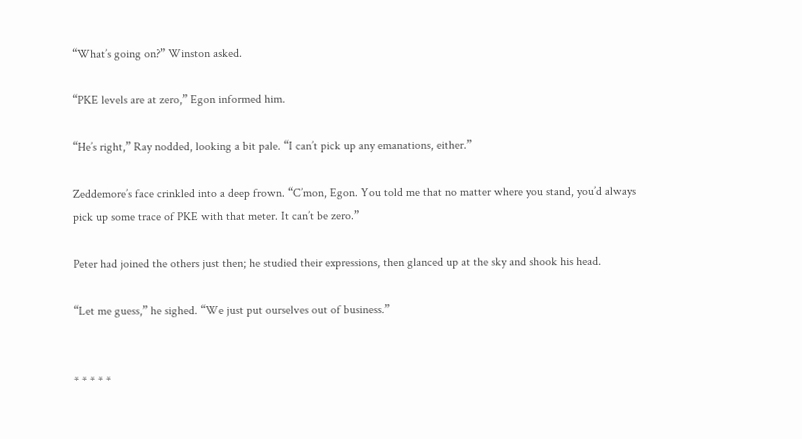“What’s going on?” Winston asked.

“PKE levels are at zero,” Egon informed him.

“He’s right,” Ray nodded, looking a bit pale. “I can’t pick up any emanations, either.”

Zeddemore’s face crinkled into a deep frown. “C’mon, Egon. You told me that no matter where you stand, you’d always pick up some trace of PKE with that meter. It can’t be zero.”

Peter had joined the others just then; he studied their expressions, then glanced up at the sky and shook his head.

“Let me guess,” he sighed. “We just put ourselves out of business.”


* * * * *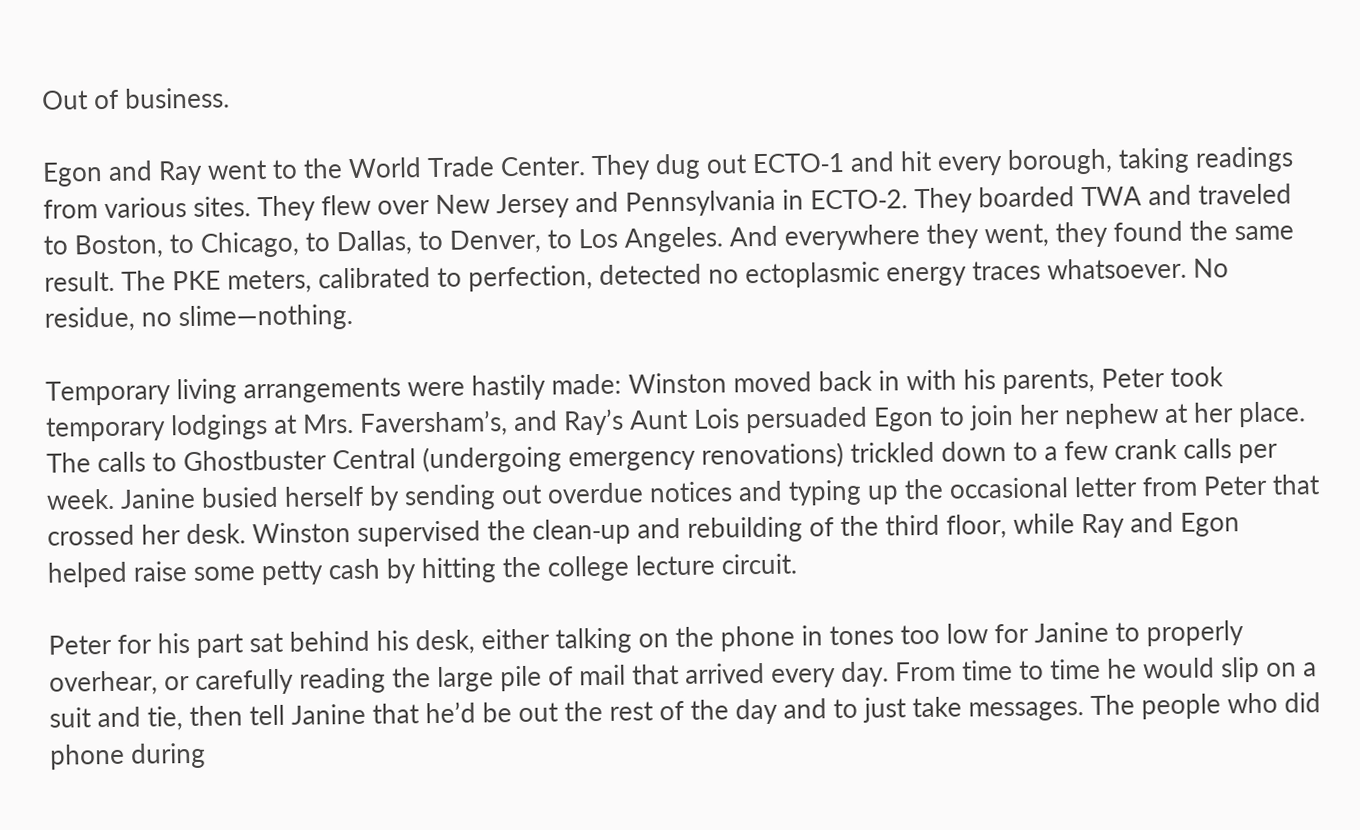Out of business.

Egon and Ray went to the World Trade Center. They dug out ECTO‑1 and hit every borough, taking readings from various sites. They flew over New Jersey and Pennsylvania in ECTO‑2. They boarded TWA and traveled to Boston, to Chicago, to Dallas, to Denver, to Los Angeles. And everywhere they went, they found the same result. The PKE meters, calibrated to perfection, detected no ectoplasmic energy traces whatsoever. No residue, no slime—nothing.

Temporary living arrangements were hastily made: Winston moved back in with his parents, Peter took temporary lodgings at Mrs. Faversham’s, and Ray’s Aunt Lois persuaded Egon to join her nephew at her place. The calls to Ghostbuster Central (undergoing emergency renovations) trickled down to a few crank calls per week. Janine busied herself by sending out overdue notices and typing up the occasional letter from Peter that crossed her desk. Winston supervised the clean‑up and rebuilding of the third floor, while Ray and Egon helped raise some petty cash by hitting the college lecture circuit.

Peter for his part sat behind his desk, either talking on the phone in tones too low for Janine to properly overhear, or carefully reading the large pile of mail that arrived every day. From time to time he would slip on a suit and tie, then tell Janine that he’d be out the rest of the day and to just take messages. The people who did phone during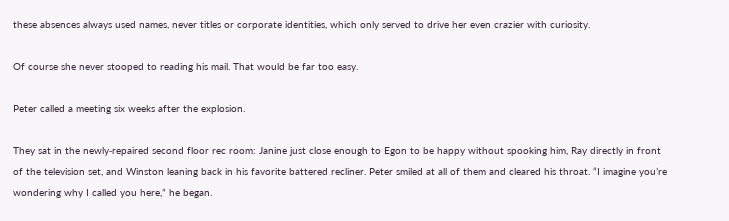these absences always used names, never titles or corporate identities, which only served to drive her even crazier with curiosity.

Of course she never stooped to reading his mail. That would be far too easy.

Peter called a meeting six weeks after the explosion.

They sat in the newly‑repaired second floor rec room: Janine just close enough to Egon to be happy without spooking him, Ray directly in front of the television set, and Winston leaning back in his favorite battered recliner. Peter smiled at all of them and cleared his throat. “I imagine you’re wondering why I called you here,” he began.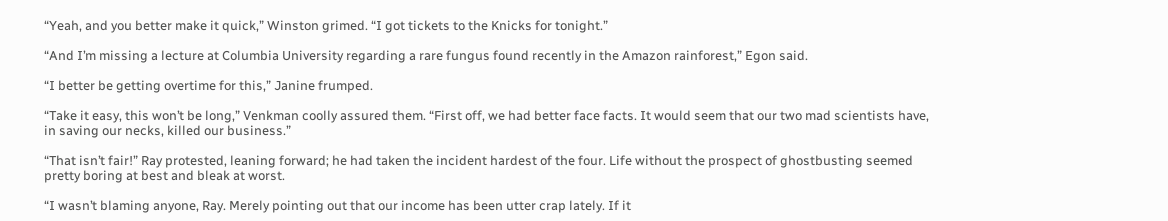“Yeah, and you better make it quick,” Winston grimed. “I got tickets to the Knicks for tonight.”

“And I’m missing a lecture at Columbia University regarding a rare fungus found recently in the Amazon rainforest,” Egon said.

“I better be getting overtime for this,” Janine frumped.

“Take it easy, this won’t be long,” Venkman coolly assured them. “First off, we had better face facts. It would seem that our two mad scientists have, in saving our necks, killed our business.”

“That isn’t fair!” Ray protested, leaning forward; he had taken the incident hardest of the four. Life without the prospect of ghostbusting seemed pretty boring at best and bleak at worst.

“I wasn’t blaming anyone, Ray. Merely pointing out that our income has been utter crap lately. If it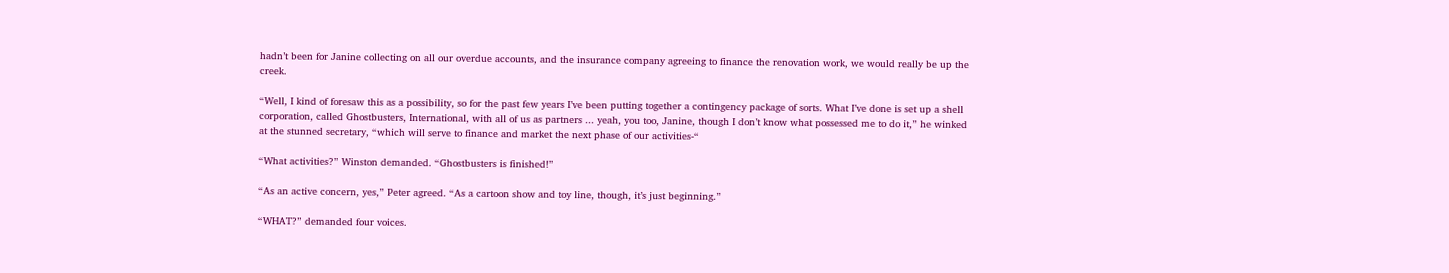hadn’t been for Janine collecting on all our overdue accounts, and the insurance company agreeing to finance the renovation work, we would really be up the creek.

“Well, I kind of foresaw this as a possibility, so for the past few years I’ve been putting together a contingency package of sorts. What I’ve done is set up a shell corporation, called Ghostbusters, International, with all of us as partners ... yeah, you too, Janine, though I don’t know what possessed me to do it,” he winked at the stunned secretary, “which will serve to finance and market the next phase of our activities‑“

“What activities?” Winston demanded. “Ghostbusters is finished!”

“As an active concern, yes,” Peter agreed. “As a cartoon show and toy line, though, it’s just beginning.”

“WHAT?” demanded four voices.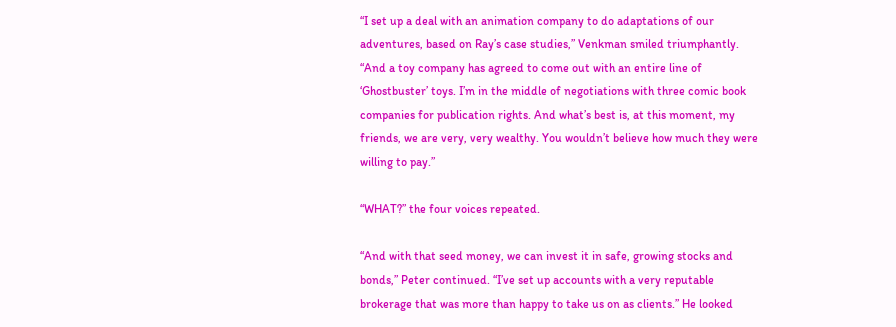“I set up a deal with an animation company to do adaptations of our adventures, based on Ray’s case studies,” Venkman smiled triumphantly. “And a toy company has agreed to come out with an entire line of ‘Ghostbuster’ toys. I’m in the middle of negotiations with three comic book companies for publication rights. And what’s best is, at this moment, my friends, we are very, very wealthy. You wouldn’t believe how much they were willing to pay.”

“WHAT?” the four voices repeated.

“And with that seed money, we can invest it in safe, growing stocks and bonds,” Peter continued. “I’ve set up accounts with a very reputable brokerage that was more than happy to take us on as clients.” He looked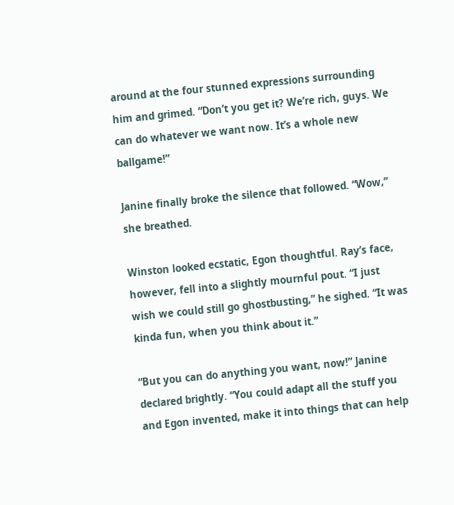around at the four stunned expressions surrounding him and grimed. “Don’t you get it? We’re rich, guys. We can do whatever we want now. It’s a whole new ballgame!”

Janine finally broke the silence that followed. “Wow,” she breathed.

Winston looked ecstatic, Egon thoughtful. Ray’s face, however, fell into a slightly mournful pout. “I just wish we could still go ghostbusting,” he sighed. “It was kinda fun, when you think about it.”

“But you can do anything you want, now!” Janine declared brightly. “You could adapt all the stuff you and Egon invented, make it into things that can help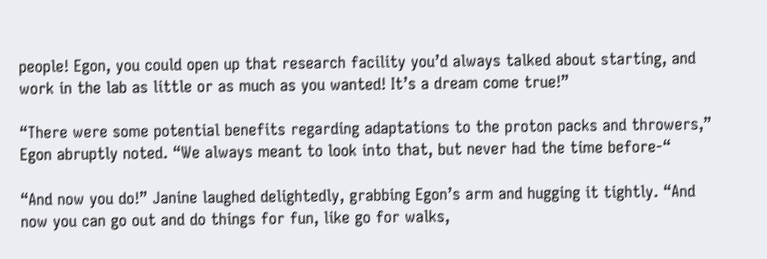people! Egon, you could open up that research facility you’d always talked about starting, and work in the lab as little or as much as you wanted! It’s a dream come true!”

“There were some potential benefits regarding adaptations to the proton packs and throwers,” Egon abruptly noted. “We always meant to look into that, but never had the time before‑“

“And now you do!” Janine laughed delightedly, grabbing Egon’s arm and hugging it tightly. “And now you can go out and do things for fun, like go for walks,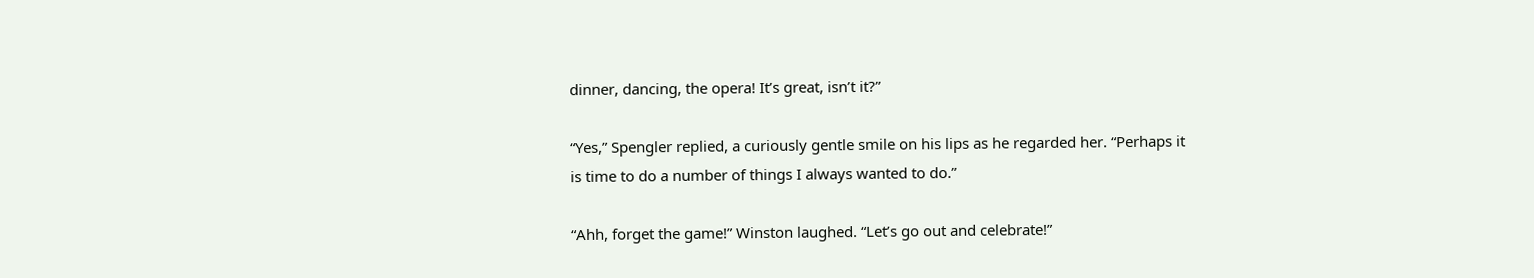dinner, dancing, the opera! It’s great, isn’t it?”

“Yes,” Spengler replied, a curiously gentle smile on his lips as he regarded her. “Perhaps it is time to do a number of things I always wanted to do.”

“Ahh, forget the game!” Winston laughed. “Let’s go out and celebrate!”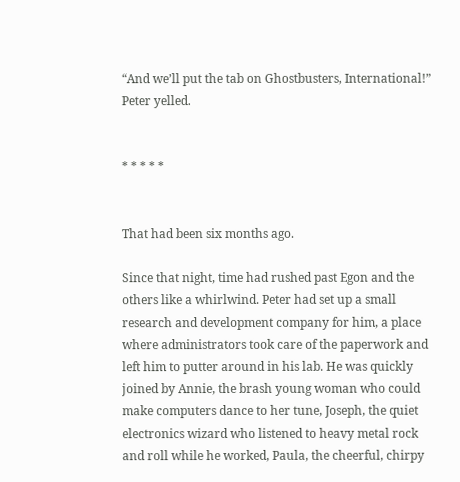“And we’ll put the tab on Ghostbusters, International!” Peter yelled.


* * * * *


That had been six months ago.

Since that night, time had rushed past Egon and the others like a whirlwind. Peter had set up a small research and development company for him, a place where administrators took care of the paperwork and left him to putter around in his lab. He was quickly joined by Annie, the brash young woman who could make computers dance to her tune, Joseph, the quiet electronics wizard who listened to heavy metal rock and roll while he worked, Paula, the cheerful, chirpy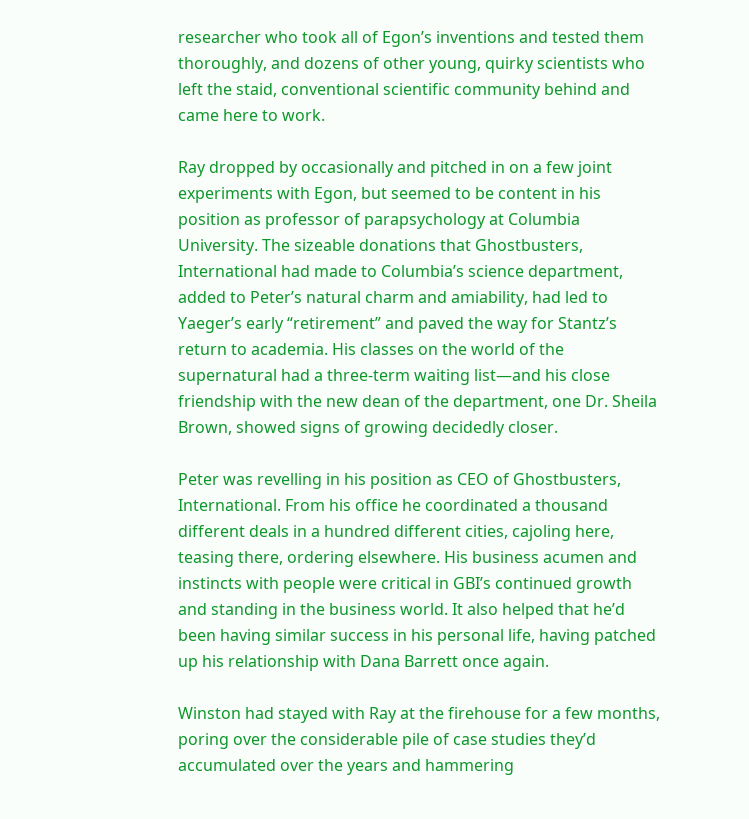researcher who took all of Egon’s inventions and tested them thoroughly, and dozens of other young, quirky scientists who left the staid, conventional scientific community behind and came here to work.

Ray dropped by occasionally and pitched in on a few joint experiments with Egon, but seemed to be content in his position as professor of parapsychology at Columbia University. The sizeable donations that Ghostbusters, International had made to Columbia’s science department, added to Peter’s natural charm and amiability, had led to Yaeger’s early “retirement” and paved the way for Stantz’s return to academia. His classes on the world of the supernatural had a three‑term waiting list—and his close friendship with the new dean of the department, one Dr. Sheila Brown, showed signs of growing decidedly closer.

Peter was revelling in his position as CEO of Ghostbusters, International. From his office he coordinated a thousand different deals in a hundred different cities, cajoling here, teasing there, ordering elsewhere. His business acumen and instincts with people were critical in GBI’s continued growth and standing in the business world. It also helped that he’d been having similar success in his personal life, having patched up his relationship with Dana Barrett once again.

Winston had stayed with Ray at the firehouse for a few months, poring over the considerable pile of case studies they’d accumulated over the years and hammering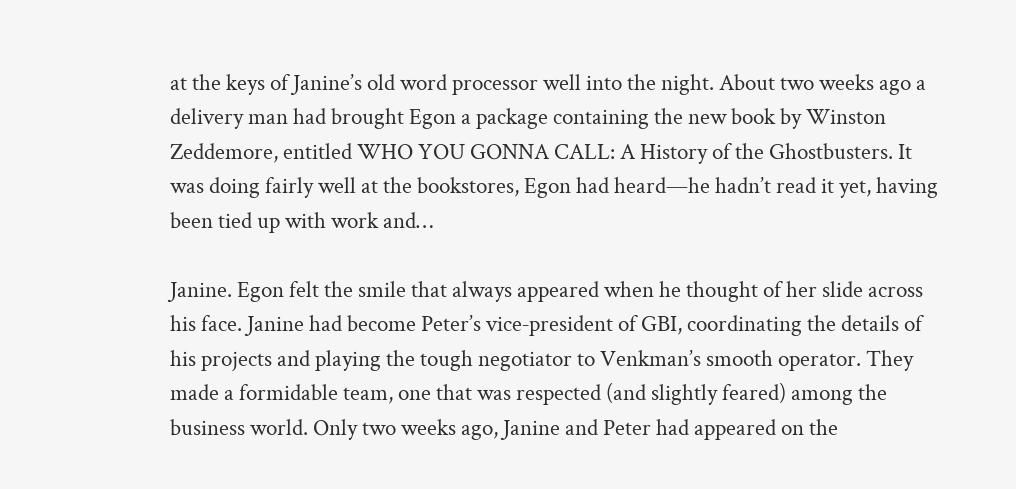at the keys of Janine’s old word processor well into the night. About two weeks ago a delivery man had brought Egon a package containing the new book by Winston Zeddemore, entitled WHO YOU GONNA CALL: A History of the Ghostbusters. It was doing fairly well at the bookstores, Egon had heard—he hadn’t read it yet, having been tied up with work and…

Janine. Egon felt the smile that always appeared when he thought of her slide across his face. Janine had become Peter’s vice‑president of GBI, coordinating the details of his projects and playing the tough negotiator to Venkman’s smooth operator. They made a formidable team, one that was respected (and slightly feared) among the business world. Only two weeks ago, Janine and Peter had appeared on the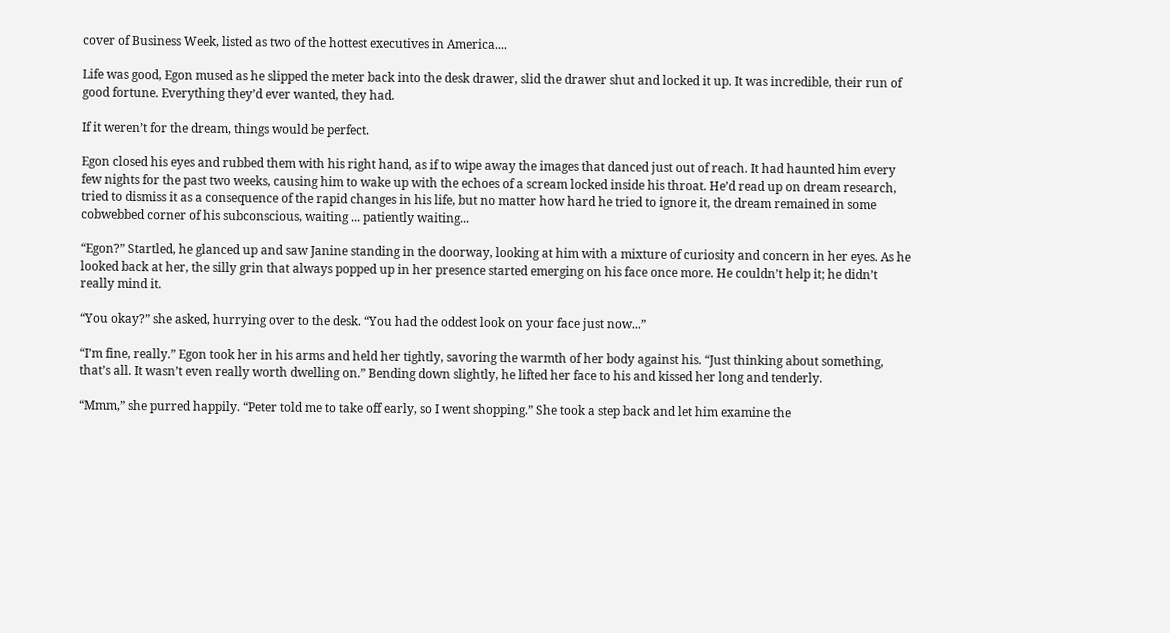cover of Business Week, listed as two of the hottest executives in America....

Life was good, Egon mused as he slipped the meter back into the desk drawer, slid the drawer shut and locked it up. It was incredible, their run of good fortune. Everything they’d ever wanted, they had.

If it weren’t for the dream, things would be perfect.

Egon closed his eyes and rubbed them with his right hand, as if to wipe away the images that danced just out of reach. It had haunted him every few nights for the past two weeks, causing him to wake up with the echoes of a scream locked inside his throat. He’d read up on dream research, tried to dismiss it as a consequence of the rapid changes in his life, but no matter how hard he tried to ignore it, the dream remained in some cobwebbed corner of his subconscious, waiting ... patiently waiting...

“Egon?” Startled, he glanced up and saw Janine standing in the doorway, looking at him with a mixture of curiosity and concern in her eyes. As he looked back at her, the silly grin that always popped up in her presence started emerging on his face once more. He couldn’t help it; he didn’t really mind it.

“You okay?” she asked, hurrying over to the desk. “You had the oddest look on your face just now...”

“I’m fine, really.” Egon took her in his arms and held her tightly, savoring the warmth of her body against his. “Just thinking about something, that’s all. It wasn’t even really worth dwelling on.” Bending down slightly, he lifted her face to his and kissed her long and tenderly.

“Mmm,” she purred happily. “Peter told me to take off early, so I went shopping.” She took a step back and let him examine the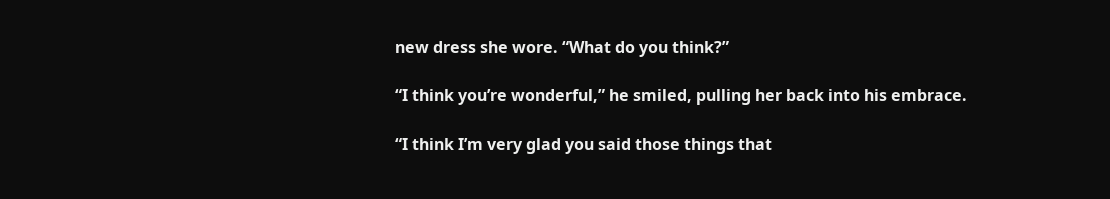new dress she wore. “What do you think?”

“I think you’re wonderful,” he smiled, pulling her back into his embrace.

“I think I’m very glad you said those things that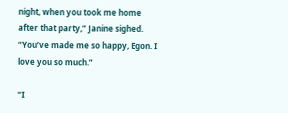night, when you took me home after that party,” Janine sighed. “You’ve made me so happy, Egon. I love you so much.”

“I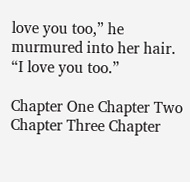love you too,” he murmured into her hair. “I love you too.”

Chapter One Chapter Two Chapter Three Chapter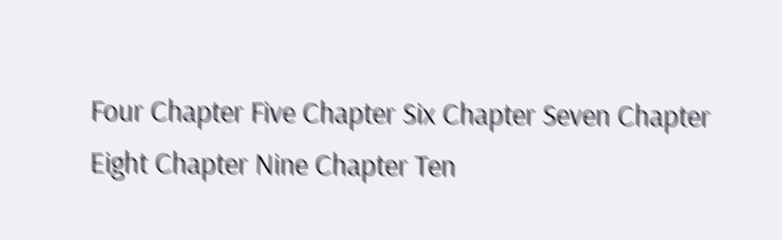Four Chapter Five Chapter Six Chapter Seven Chapter Eight Chapter Nine Chapter Ten